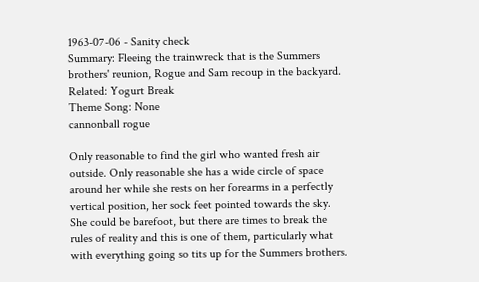1963-07-06 - Sanity check
Summary: Fleeing the trainwreck that is the Summers brothers' reunion, Rogue and Sam recoup in the backyard.
Related: Yogurt Break
Theme Song: None
cannonball rogue

Only reasonable to find the girl who wanted fresh air outside. Only reasonable she has a wide circle of space around her while she rests on her forearms in a perfectly vertical position, her sock feet pointed towards the sky. She could be barefoot, but there are times to break the rules of reality and this is one of them, particularly what with everything going so tits up for the Summers brothers.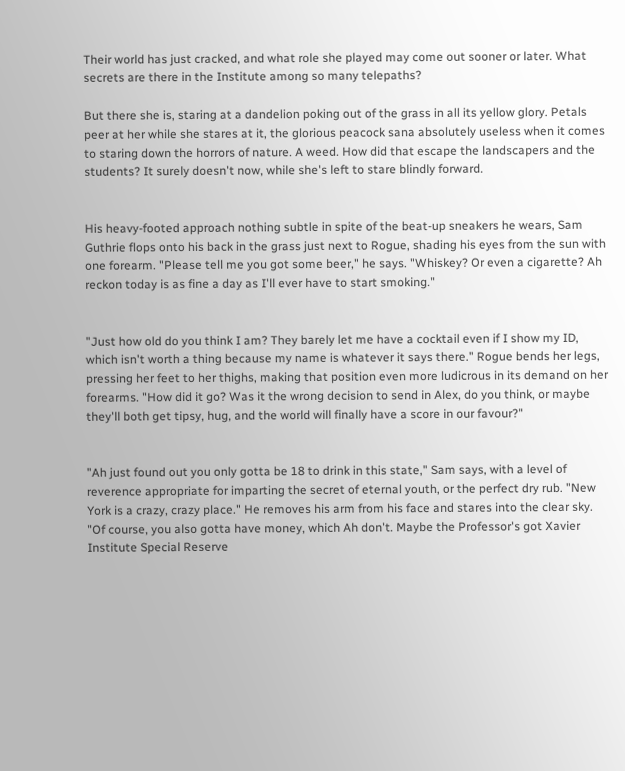Their world has just cracked, and what role she played may come out sooner or later. What secrets are there in the Institute among so many telepaths?

But there she is, staring at a dandelion poking out of the grass in all its yellow glory. Petals peer at her while she stares at it, the glorious peacock sana absolutely useless when it comes to staring down the horrors of nature. A weed. How did that escape the landscapers and the students? It surely doesn't now, while she's left to stare blindly forward.


His heavy-footed approach nothing subtle in spite of the beat-up sneakers he wears, Sam Guthrie flops onto his back in the grass just next to Rogue, shading his eyes from the sun with one forearm. "Please tell me you got some beer," he says. "Whiskey? Or even a cigarette? Ah reckon today is as fine a day as I'll ever have to start smoking."


"Just how old do you think I am? They barely let me have a cocktail even if I show my ID, which isn't worth a thing because my name is whatever it says there." Rogue bends her legs, pressing her feet to her thighs, making that position even more ludicrous in its demand on her forearms. "How did it go? Was it the wrong decision to send in Alex, do you think, or maybe they'll both get tipsy, hug, and the world will finally have a score in our favour?"


"Ah just found out you only gotta be 18 to drink in this state," Sam says, with a level of reverence appropriate for imparting the secret of eternal youth, or the perfect dry rub. "New York is a crazy, crazy place." He removes his arm from his face and stares into the clear sky. "Of course, you also gotta have money, which Ah don't. Maybe the Professor's got Xavier Institute Special Reserve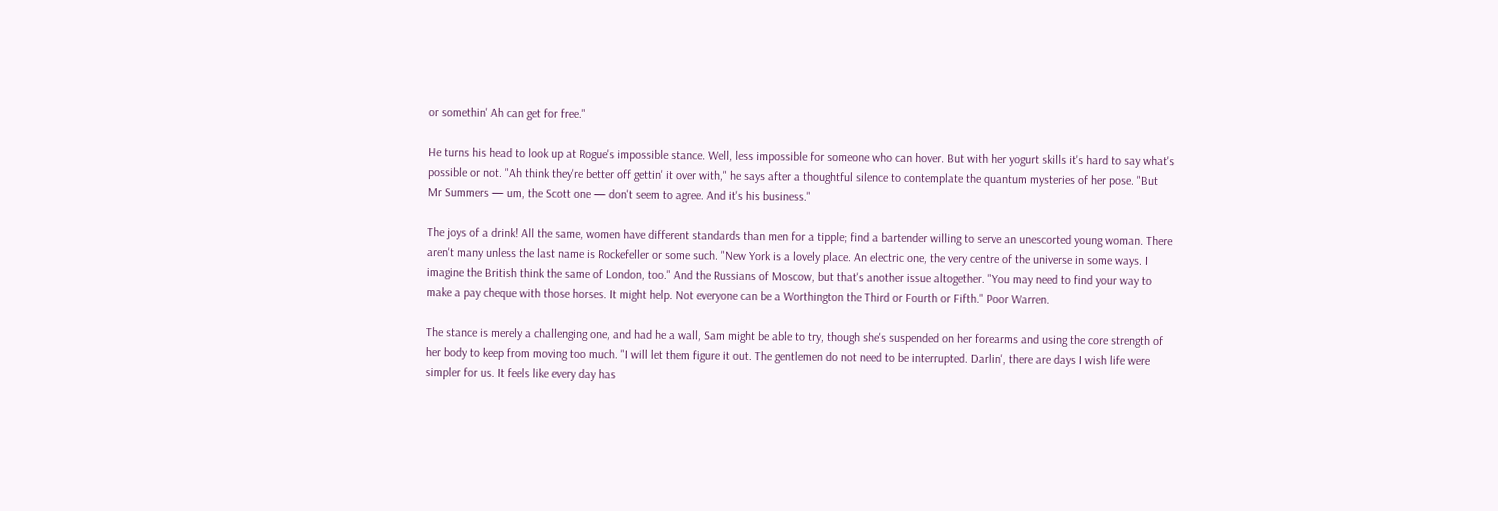or somethin' Ah can get for free."

He turns his head to look up at Rogue's impossible stance. Well, less impossible for someone who can hover. But with her yogurt skills it's hard to say what's possible or not. "Ah think they're better off gettin' it over with," he says after a thoughtful silence to contemplate the quantum mysteries of her pose. "But Mr Summers — um, the Scott one — don't seem to agree. And it's his business."

The joys of a drink! All the same, women have different standards than men for a tipple; find a bartender willing to serve an unescorted young woman. There aren't many unless the last name is Rockefeller or some such. "New York is a lovely place. An electric one, the very centre of the universe in some ways. I imagine the British think the same of London, too." And the Russians of Moscow, but that's another issue altogether. "You may need to find your way to make a pay cheque with those horses. It might help. Not everyone can be a Worthington the Third or Fourth or Fifth." Poor Warren.

The stance is merely a challenging one, and had he a wall, Sam might be able to try, though she's suspended on her forearms and using the core strength of her body to keep from moving too much. "I will let them figure it out. The gentlemen do not need to be interrupted. Darlin', there are days I wish life were simpler for us. It feels like every day has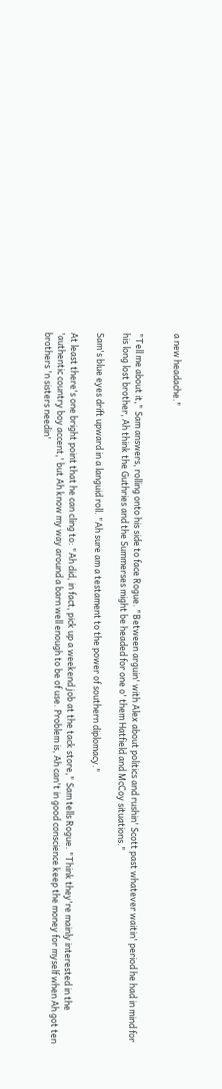a new headache."


"Tell me about it," Sam answers, rolling onto his side to face Rogue. "Between arguin' with Alex about politics and rushin' Scott past whatever waitin' period he had in mind for his long lost brother, Ah think the Guthries and the Summerses might be headed for one o' them Hatfield and McCoy situations."

Sam's blue eyes drift upward in a languid roll. "Ah sure am a testament to the power of southern diplomacy."

At least there's one bright point that he can cling to: "Ah did, in fact, pick up a weekend job at the tack store," Sam tells Rogue. "Think they're mainly interested in the 'authentic country boy accent,' but Ah know my way around a barn well enough to be of use. Problem is, Ah can't in good conscience keep the money for myself when Ah got ten brothers 'n sisters needin'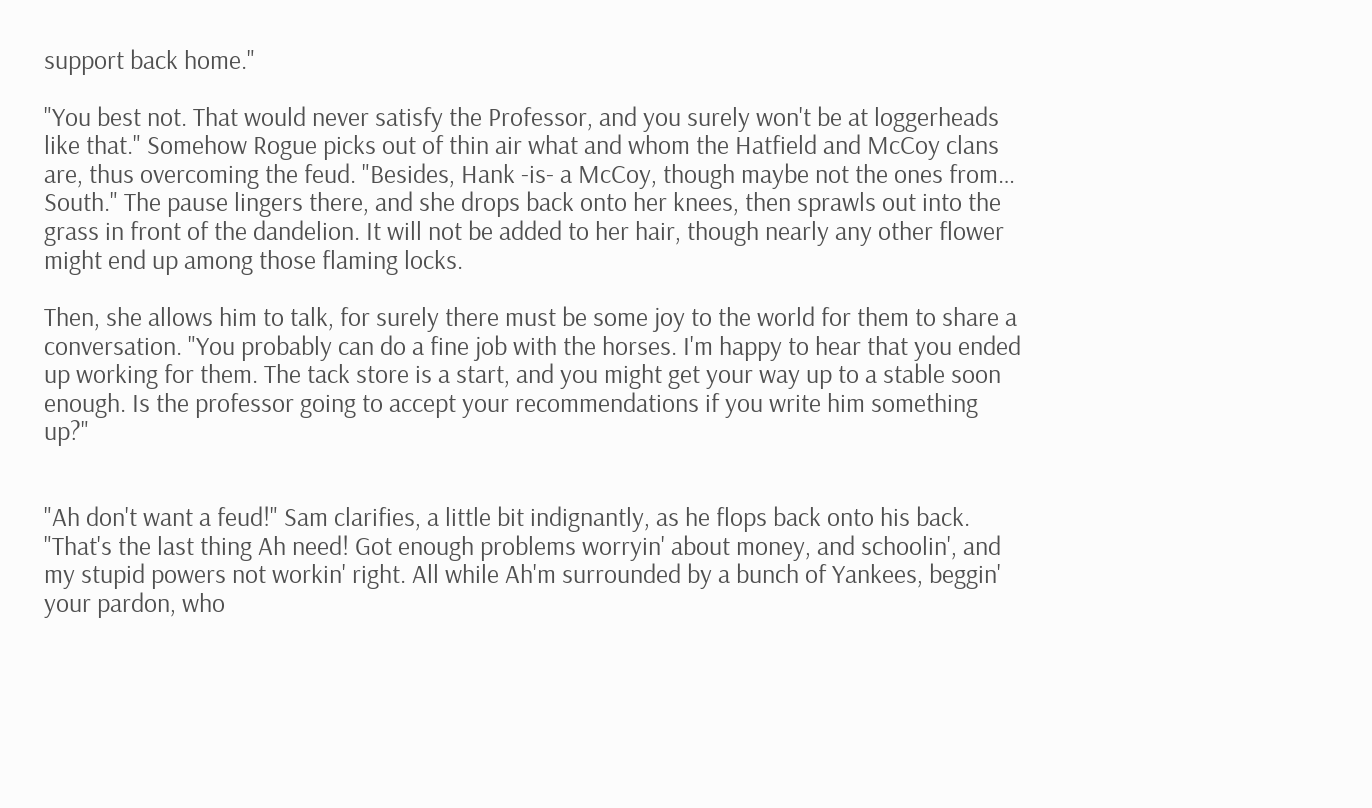support back home."

"You best not. That would never satisfy the Professor, and you surely won't be at loggerheads like that." Somehow Rogue picks out of thin air what and whom the Hatfield and McCoy clans are, thus overcoming the feud. "Besides, Hank -is- a McCoy, though maybe not the ones from… South." The pause lingers there, and she drops back onto her knees, then sprawls out into the grass in front of the dandelion. It will not be added to her hair, though nearly any other flower might end up among those flaming locks.

Then, she allows him to talk, for surely there must be some joy to the world for them to share a conversation. "You probably can do a fine job with the horses. I'm happy to hear that you ended up working for them. The tack store is a start, and you might get your way up to a stable soon enough. Is the professor going to accept your recommendations if you write him something up?"


"Ah don't want a feud!" Sam clarifies, a little bit indignantly, as he flops back onto his back. "That's the last thing Ah need! Got enough problems worryin' about money, and schoolin', and my stupid powers not workin' right. All while Ah'm surrounded by a bunch of Yankees, beggin' your pardon, who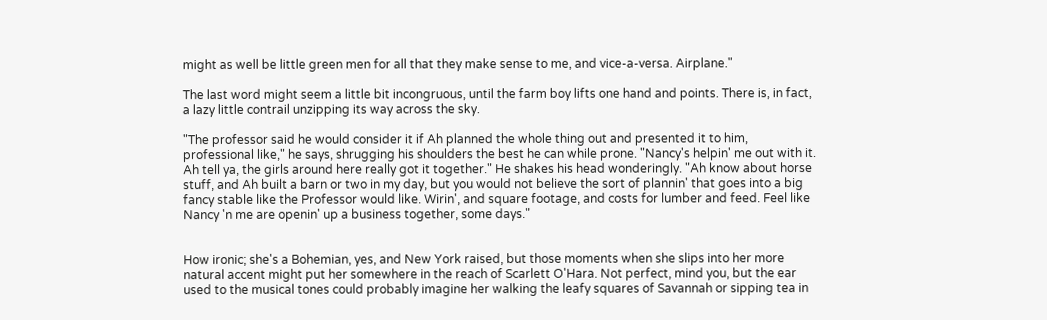might as well be little green men for all that they make sense to me, and vice-a-versa. Airplane."

The last word might seem a little bit incongruous, until the farm boy lifts one hand and points. There is, in fact, a lazy little contrail unzipping its way across the sky.

"The professor said he would consider it if Ah planned the whole thing out and presented it to him, professional like," he says, shrugging his shoulders the best he can while prone. "Nancy's helpin' me out with it. Ah tell ya, the girls around here really got it together." He shakes his head wonderingly. "Ah know about horse stuff, and Ah built a barn or two in my day, but you would not believe the sort of plannin' that goes into a big fancy stable like the Professor would like. Wirin', and square footage, and costs for lumber and feed. Feel like Nancy 'n me are openin' up a business together, some days."


How ironic; she's a Bohemian, yes, and New York raised, but those moments when she slips into her more natural accent might put her somewhere in the reach of Scarlett O'Hara. Not perfect, mind you, but the ear used to the musical tones could probably imagine her walking the leafy squares of Savannah or sipping tea in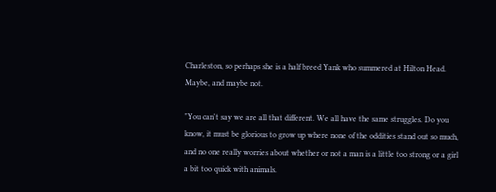Charleston, so perhaps she is a half breed Yank who summered at Hilton Head. Maybe, and maybe not.

"You can't say we are all that different. We all have the same struggles. Do you know, it must be glorious to grow up where none of the oddities stand out so much, and no one really worries about whether or not a man is a little too strong or a girl a bit too quick with animals.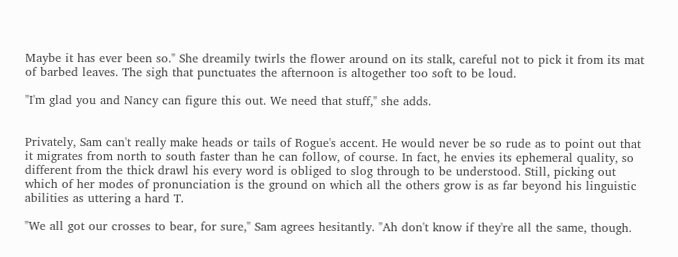Maybe it has ever been so." She dreamily twirls the flower around on its stalk, careful not to pick it from its mat of barbed leaves. The sigh that punctuates the afternoon is altogether too soft to be loud.

"I'm glad you and Nancy can figure this out. We need that stuff," she adds.


Privately, Sam can't really make heads or tails of Rogue's accent. He would never be so rude as to point out that it migrates from north to south faster than he can follow, of course. In fact, he envies its ephemeral quality, so different from the thick drawl his every word is obliged to slog through to be understood. Still, picking out which of her modes of pronunciation is the ground on which all the others grow is as far beyond his linguistic abilities as uttering a hard T.

"We all got our crosses to bear, for sure," Sam agrees hesitantly. "Ah don't know if they're all the same, though.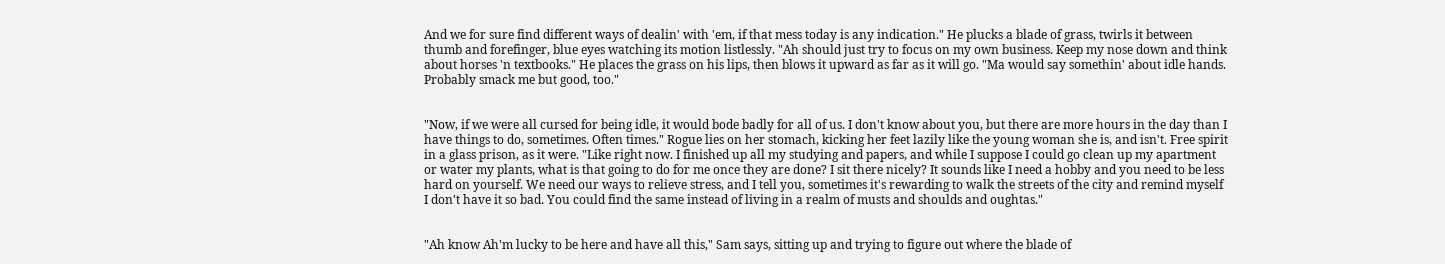And we for sure find different ways of dealin' with 'em, if that mess today is any indication." He plucks a blade of grass, twirls it between thumb and forefinger, blue eyes watching its motion listlessly. "Ah should just try to focus on my own business. Keep my nose down and think about horses 'n textbooks." He places the grass on his lips, then blows it upward as far as it will go. "Ma would say somethin' about idle hands. Probably smack me but good, too."


"Now, if we were all cursed for being idle, it would bode badly for all of us. I don't know about you, but there are more hours in the day than I have things to do, sometimes. Often times." Rogue lies on her stomach, kicking her feet lazily like the young woman she is, and isn't. Free spirit in a glass prison, as it were. "Like right now. I finished up all my studying and papers, and while I suppose I could go clean up my apartment or water my plants, what is that going to do for me once they are done? I sit there nicely? It sounds like I need a hobby and you need to be less hard on yourself. We need our ways to relieve stress, and I tell you, sometimes it's rewarding to walk the streets of the city and remind myself I don't have it so bad. You could find the same instead of living in a realm of musts and shoulds and oughtas."


"Ah know Ah'm lucky to be here and have all this," Sam says, sitting up and trying to figure out where the blade of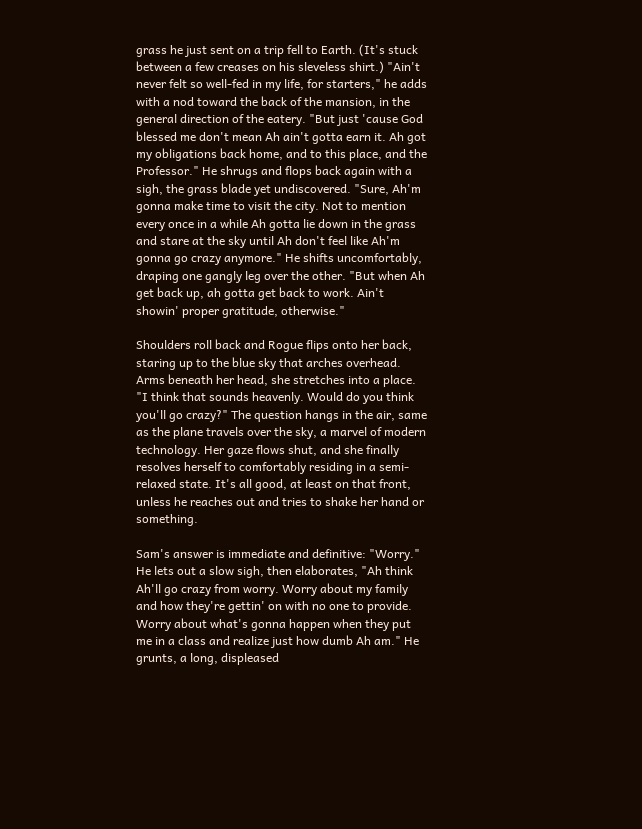grass he just sent on a trip fell to Earth. (It's stuck between a few creases on his sleveless shirt.) "Ain't never felt so well-fed in my life, for starters," he adds with a nod toward the back of the mansion, in the general direction of the eatery. "But just 'cause God blessed me don't mean Ah ain't gotta earn it. Ah got my obligations back home, and to this place, and the Professor." He shrugs and flops back again with a sigh, the grass blade yet undiscovered. "Sure, Ah'm gonna make time to visit the city. Not to mention every once in a while Ah gotta lie down in the grass and stare at the sky until Ah don't feel like Ah'm gonna go crazy anymore." He shifts uncomfortably, draping one gangly leg over the other. "But when Ah get back up, ah gotta get back to work. Ain't showin' proper gratitude, otherwise."

Shoulders roll back and Rogue flips onto her back, staring up to the blue sky that arches overhead. Arms beneath her head, she stretches into a place. "I think that sounds heavenly. Would do you think you'll go crazy?" The question hangs in the air, same as the plane travels over the sky, a marvel of modern technology. Her gaze flows shut, and she finally resolves herself to comfortably residing in a semi-relaxed state. It's all good, at least on that front, unless he reaches out and tries to shake her hand or something.

Sam's answer is immediate and definitive: "Worry." He lets out a slow sigh, then elaborates, "Ah think Ah'll go crazy from worry. Worry about my family and how they're gettin' on with no one to provide. Worry about what's gonna happen when they put me in a class and realize just how dumb Ah am." He grunts, a long, displeased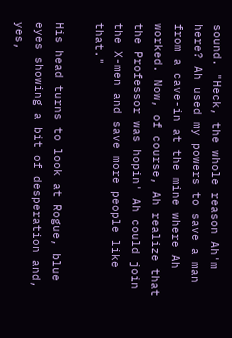sound. "Heck, the whole reason Ah'm here? Ah used my powers to save a man from a cave-in at the mine where Ah worked. Now, of course, Ah realize that the Professor was hopin' Ah could join the X-men and save more people like that."

His head turns to look at Rogue, blue eyes showing a bit of desperation and, yes,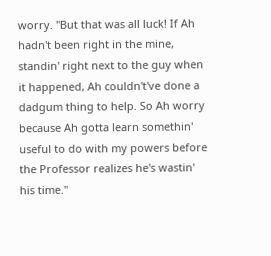worry. "But that was all luck! If Ah hadn't been right in the mine, standin' right next to the guy when it happened, Ah couldn't've done a dadgum thing to help. So Ah worry because Ah gotta learn somethin' useful to do with my powers before the Professor realizes he's wastin' his time."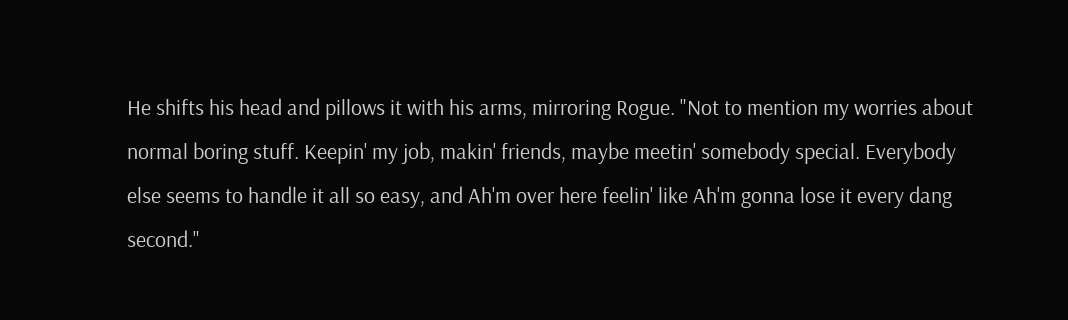He shifts his head and pillows it with his arms, mirroring Rogue. "Not to mention my worries about normal boring stuff. Keepin' my job, makin' friends, maybe meetin' somebody special. Everybody else seems to handle it all so easy, and Ah'm over here feelin' like Ah'm gonna lose it every dang second."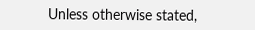Unless otherwise stated,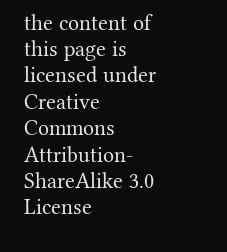the content of this page is licensed under Creative Commons Attribution-ShareAlike 3.0 License